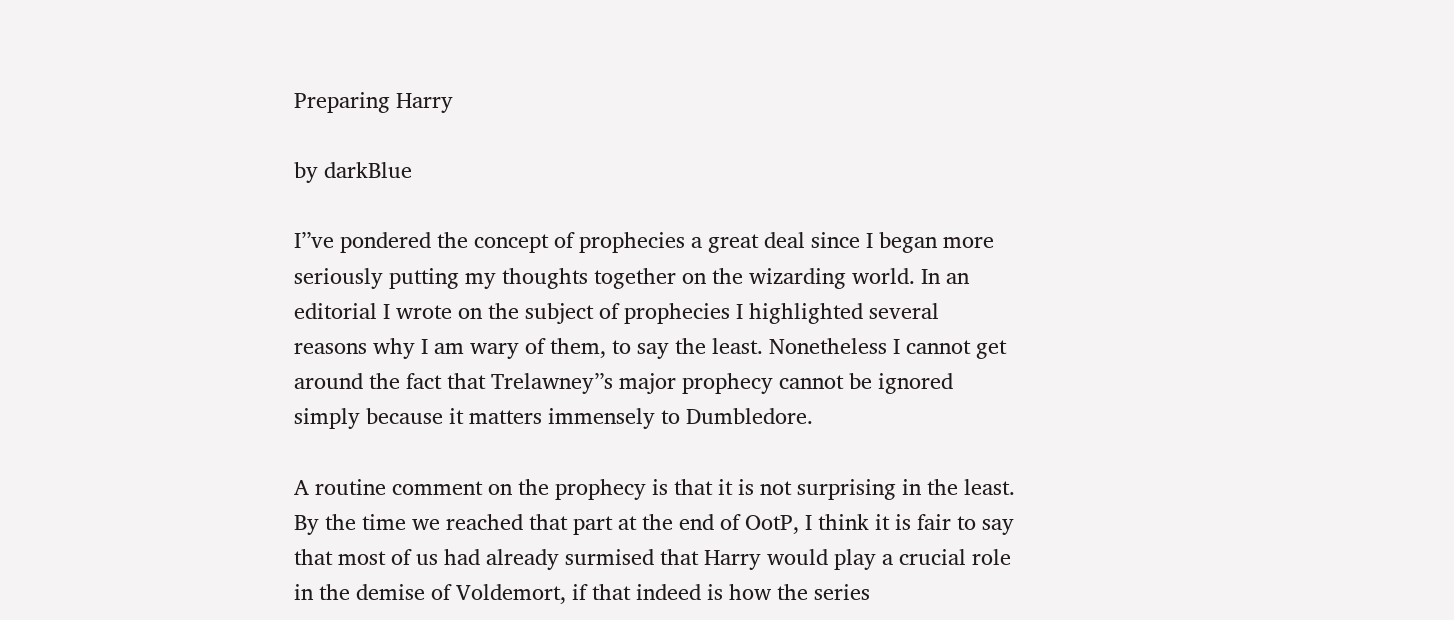Preparing Harry

by darkBlue

I’’ve pondered the concept of prophecies a great deal since I began more seriously putting my thoughts together on the wizarding world. In an editorial I wrote on the subject of prophecies I highlighted several reasons why I am wary of them, to say the least. Nonetheless I cannot get around the fact that Trelawney’’s major prophecy cannot be ignored simply because it matters immensely to Dumbledore.

A routine comment on the prophecy is that it is not surprising in the least. By the time we reached that part at the end of OotP, I think it is fair to say that most of us had already surmised that Harry would play a crucial role in the demise of Voldemort, if that indeed is how the series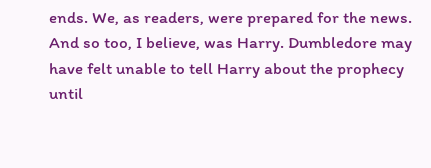ends. We, as readers, were prepared for the news. And so too, I believe, was Harry. Dumbledore may have felt unable to tell Harry about the prophecy until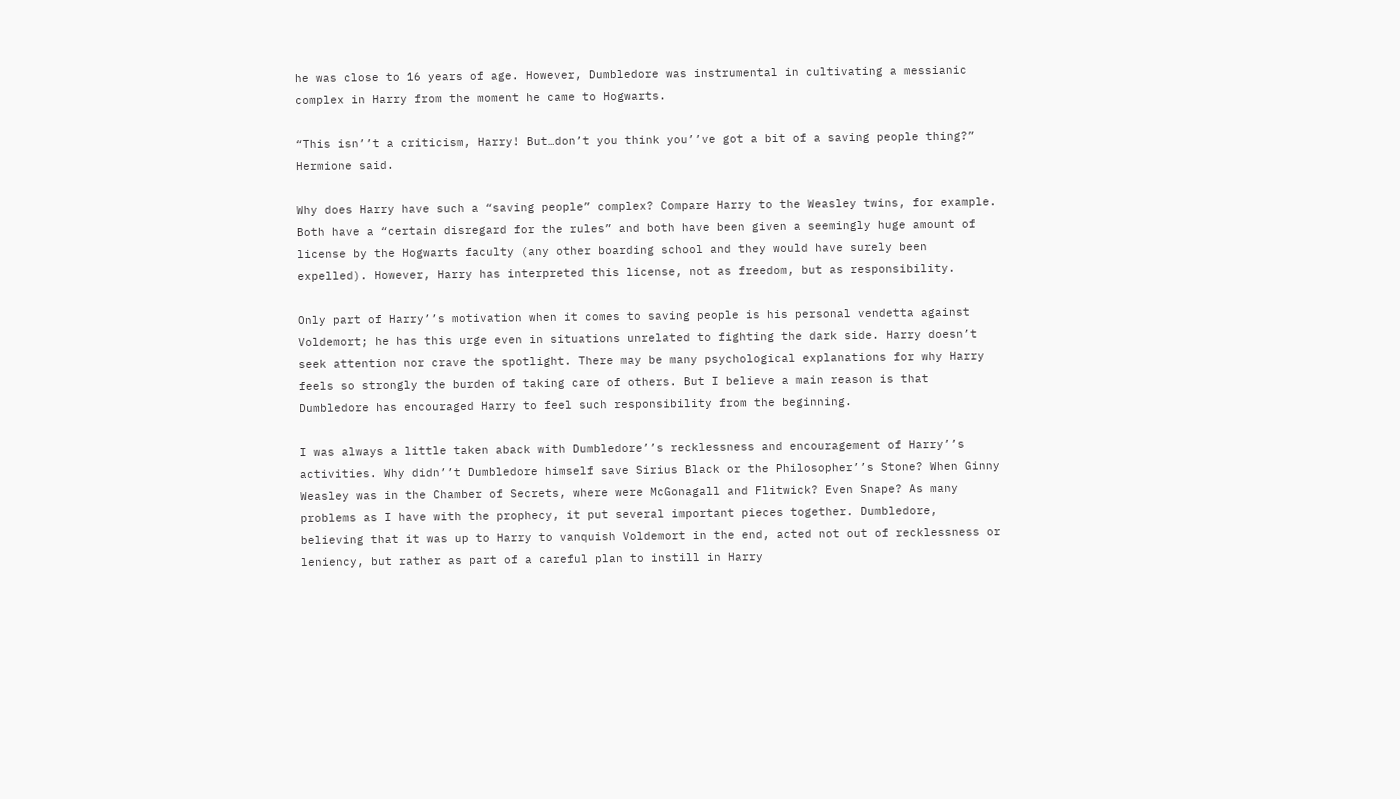he was close to 16 years of age. However, Dumbledore was instrumental in cultivating a messianic complex in Harry from the moment he came to Hogwarts.

“This isn’’t a criticism, Harry! But…don’t you think you’’ve got a bit of a saving people thing?” Hermione said.

Why does Harry have such a “saving people” complex? Compare Harry to the Weasley twins, for example. Both have a “certain disregard for the rules” and both have been given a seemingly huge amount of license by the Hogwarts faculty (any other boarding school and they would have surely been expelled). However, Harry has interpreted this license, not as freedom, but as responsibility.

Only part of Harry’’s motivation when it comes to saving people is his personal vendetta against Voldemort; he has this urge even in situations unrelated to fighting the dark side. Harry doesn’t seek attention nor crave the spotlight. There may be many psychological explanations for why Harry feels so strongly the burden of taking care of others. But I believe a main reason is that Dumbledore has encouraged Harry to feel such responsibility from the beginning.

I was always a little taken aback with Dumbledore’’s recklessness and encouragement of Harry’’s activities. Why didn’’t Dumbledore himself save Sirius Black or the Philosopher’’s Stone? When Ginny Weasley was in the Chamber of Secrets, where were McGonagall and Flitwick? Even Snape? As many problems as I have with the prophecy, it put several important pieces together. Dumbledore, believing that it was up to Harry to vanquish Voldemort in the end, acted not out of recklessness or leniency, but rather as part of a careful plan to instill in Harry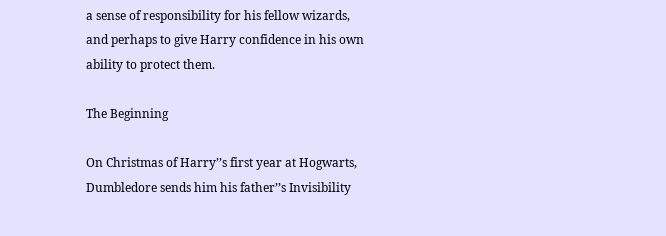a sense of responsibility for his fellow wizards, and perhaps to give Harry confidence in his own ability to protect them.

The Beginning

On Christmas of Harry’’s first year at Hogwarts, Dumbledore sends him his father’’s Invisibility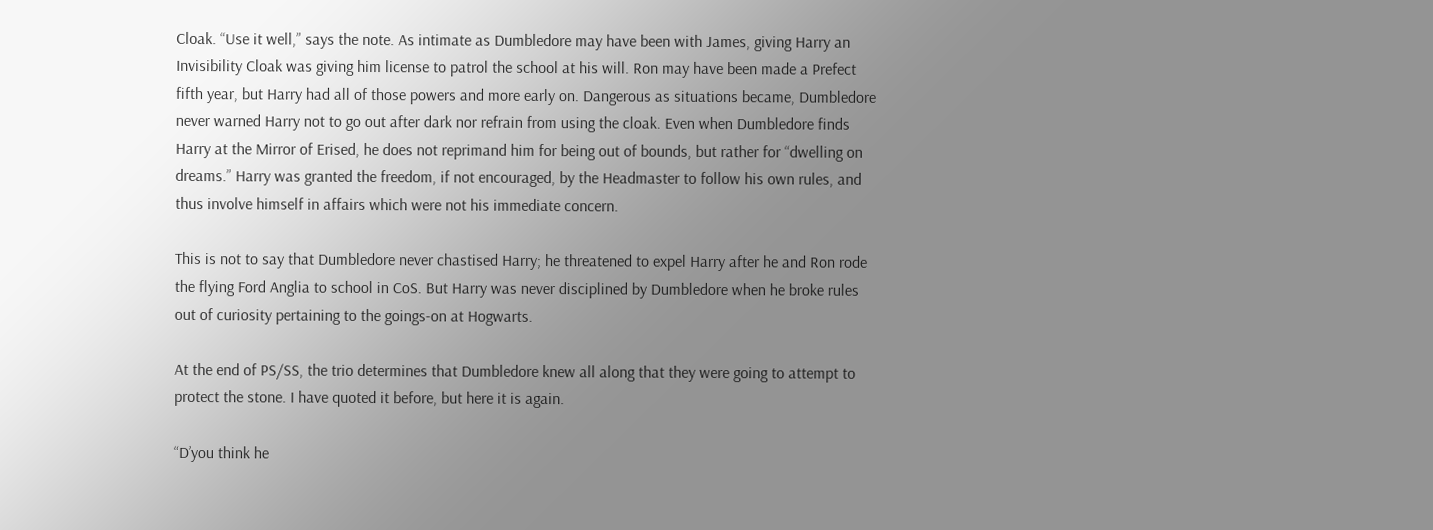Cloak. “Use it well,” says the note. As intimate as Dumbledore may have been with James, giving Harry an Invisibility Cloak was giving him license to patrol the school at his will. Ron may have been made a Prefect fifth year, but Harry had all of those powers and more early on. Dangerous as situations became, Dumbledore never warned Harry not to go out after dark nor refrain from using the cloak. Even when Dumbledore finds Harry at the Mirror of Erised, he does not reprimand him for being out of bounds, but rather for “dwelling on dreams.” Harry was granted the freedom, if not encouraged, by the Headmaster to follow his own rules, and thus involve himself in affairs which were not his immediate concern.

This is not to say that Dumbledore never chastised Harry; he threatened to expel Harry after he and Ron rode the flying Ford Anglia to school in CoS. But Harry was never disciplined by Dumbledore when he broke rules out of curiosity pertaining to the goings-on at Hogwarts.

At the end of PS/SS, the trio determines that Dumbledore knew all along that they were going to attempt to protect the stone. I have quoted it before, but here it is again.

“D’you think he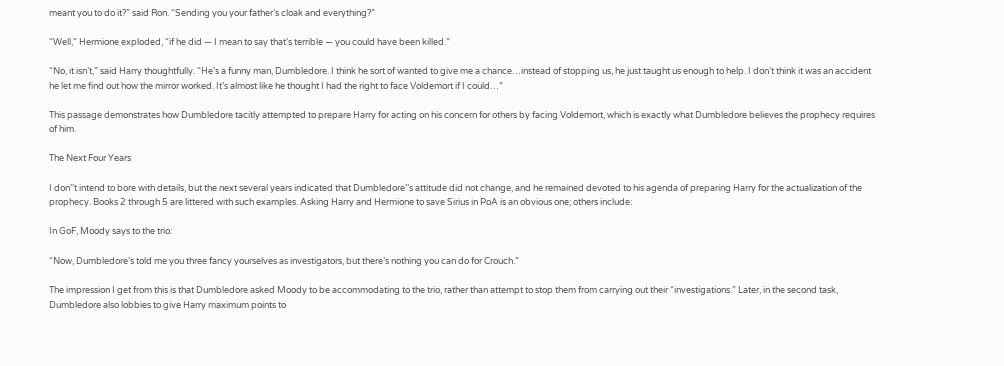meant you to do it?” said Ron. “Sending you your father’s cloak and everything?”

“Well,” Hermione exploded, “if he did — I mean to say that’s terrible — you could have been killed.”

“No, it isn’t,” said Harry thoughtfully. “He’s a funny man, Dumbledore. I think he sort of wanted to give me a chance…instead of stopping us, he just taught us enough to help. I don’t think it was an accident he let me find out how the mirror worked. It’s almost like he thought I had the right to face Voldemort if I could…”

This passage demonstrates how Dumbledore tacitly attempted to prepare Harry for acting on his concern for others by facing Voldemort, which is exactly what Dumbledore believes the prophecy requires of him.

The Next Four Years

I don’’t intend to bore with details, but the next several years indicated that Dumbledore’’s attitude did not change, and he remained devoted to his agenda of preparing Harry for the actualization of the prophecy. Books 2 through 5 are littered with such examples. Asking Harry and Hermione to save Sirius in PoA is an obvious one; others include:

In GoF, Moody says to the trio:

“Now, Dumbledore’s told me you three fancy yourselves as investigators, but there’s nothing you can do for Crouch.”

The impression I get from this is that Dumbledore asked Moody to be accommodating to the trio, rather than attempt to stop them from carrying out their “investigations.” Later, in the second task, Dumbledore also lobbies to give Harry maximum points to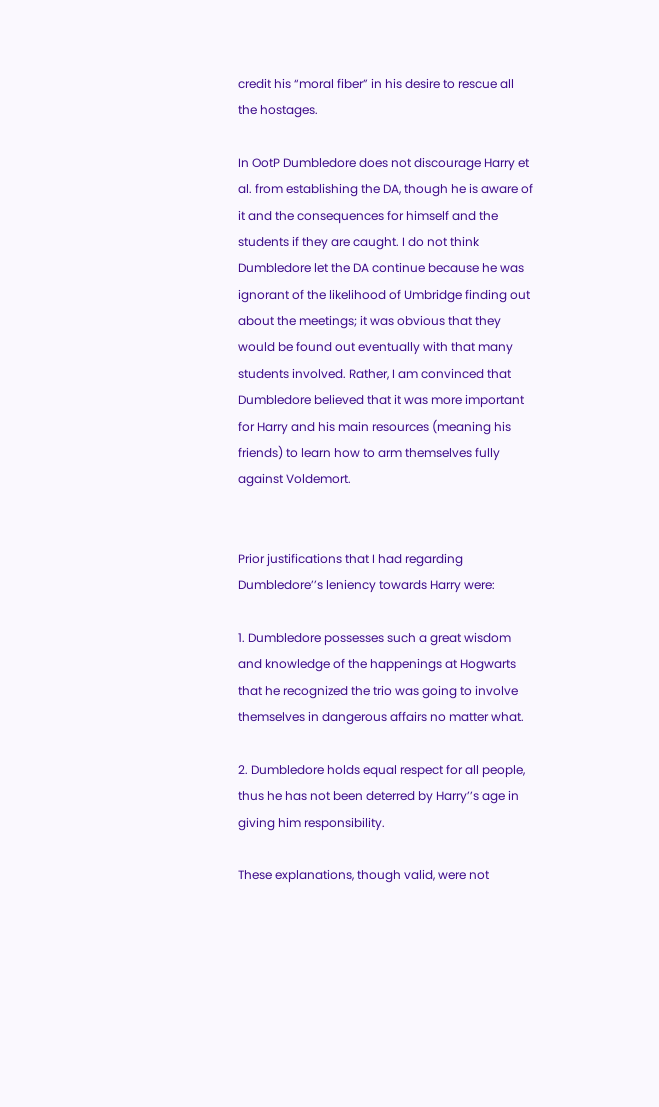credit his “moral fiber” in his desire to rescue all the hostages.

In OotP Dumbledore does not discourage Harry et al. from establishing the DA, though he is aware of it and the consequences for himself and the students if they are caught. I do not think Dumbledore let the DA continue because he was ignorant of the likelihood of Umbridge finding out about the meetings; it was obvious that they would be found out eventually with that many students involved. Rather, I am convinced that Dumbledore believed that it was more important for Harry and his main resources (meaning his friends) to learn how to arm themselves fully against Voldemort.


Prior justifications that I had regarding Dumbledore’’s leniency towards Harry were:

1. Dumbledore possesses such a great wisdom and knowledge of the happenings at Hogwarts that he recognized the trio was going to involve themselves in dangerous affairs no matter what.

2. Dumbledore holds equal respect for all people, thus he has not been deterred by Harry’’s age in giving him responsibility.

These explanations, though valid, were not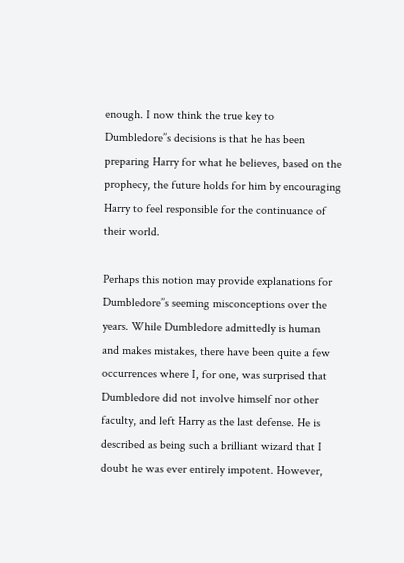enough. I now think the true key to Dumbledore’’s decisions is that he has been preparing Harry for what he believes, based on the prophecy, the future holds for him by encouraging Harry to feel responsible for the continuance of their world.

Perhaps this notion may provide explanations for Dumbledore’’s seeming misconceptions over the years. While Dumbledore admittedly is human and makes mistakes, there have been quite a few occurrences where I, for one, was surprised that Dumbledore did not involve himself nor other faculty, and left Harry as the last defense. He is described as being such a brilliant wizard that I doubt he was ever entirely impotent. However,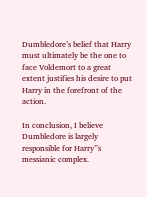Dumbledore’s belief that Harry must ultimately be the one to face Voldemort to a great extent justifies his desire to put Harry in the forefront of the action.

In conclusion, I believe Dumbledore is largely responsible for Harry’’s messianic complex.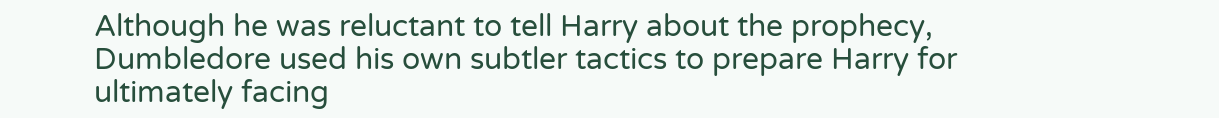Although he was reluctant to tell Harry about the prophecy, Dumbledore used his own subtler tactics to prepare Harry for ultimately facing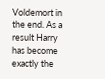Voldemort in the end. As a result Harry has become exactly the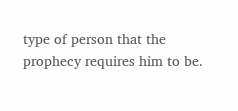type of person that the prophecy requires him to be.